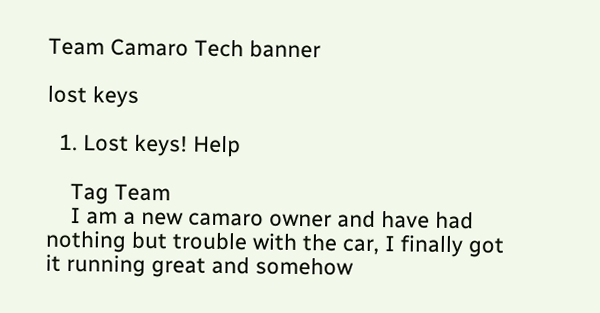Team Camaro Tech banner

lost keys

  1. Lost keys! Help

    Tag Team
    I am a new camaro owner and have had nothing but trouble with the car, I finally got it running great and somehow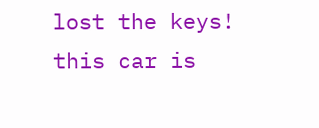lost the keys! this car is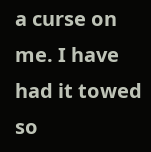a curse on me. I have had it towed so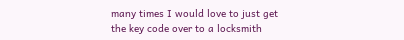many times I would love to just get the key code over to a locksmith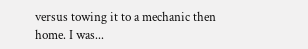versus towing it to a mechanic then home. I was...